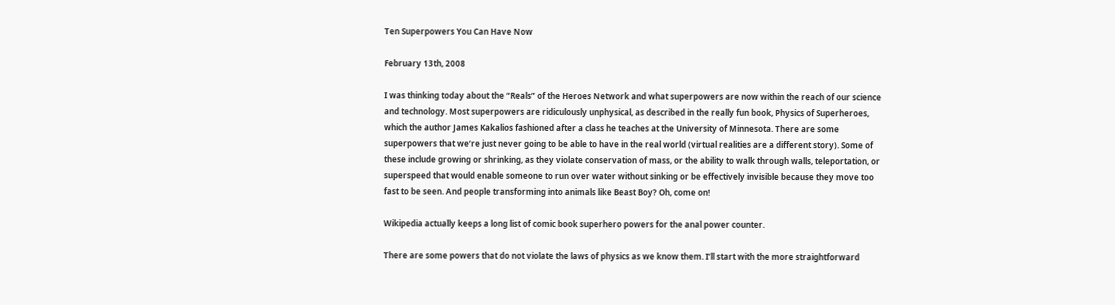Ten Superpowers You Can Have Now

February 13th, 2008

I was thinking today about the “Reals” of the Heroes Network and what superpowers are now within the reach of our science and technology. Most superpowers are ridiculously unphysical, as described in the really fun book, Physics of Superheroes, which the author James Kakalios fashioned after a class he teaches at the University of Minnesota. There are some superpowers that we’re just never going to be able to have in the real world (virtual realities are a different story). Some of these include growing or shrinking, as they violate conservation of mass, or the ability to walk through walls, teleportation, or superspeed that would enable someone to run over water without sinking or be effectively invisible because they move too fast to be seen. And people transforming into animals like Beast Boy? Oh, come on!

Wikipedia actually keeps a long list of comic book superhero powers for the anal power counter.

There are some powers that do not violate the laws of physics as we know them. I’ll start with the more straightforward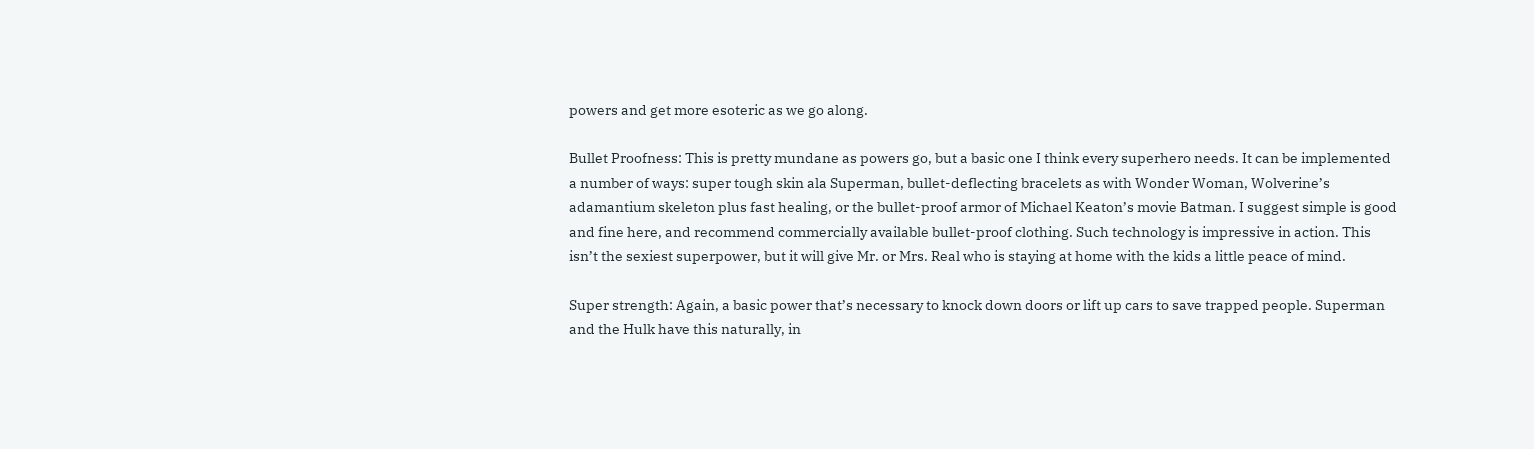powers and get more esoteric as we go along.

Bullet Proofness: This is pretty mundane as powers go, but a basic one I think every superhero needs. It can be implemented a number of ways: super tough skin ala Superman, bullet-deflecting bracelets as with Wonder Woman, Wolverine’s adamantium skeleton plus fast healing, or the bullet-proof armor of Michael Keaton’s movie Batman. I suggest simple is good and fine here, and recommend commercially available bullet-proof clothing. Such technology is impressive in action. This isn’t the sexiest superpower, but it will give Mr. or Mrs. Real who is staying at home with the kids a little peace of mind.

Super strength: Again, a basic power that’s necessary to knock down doors or lift up cars to save trapped people. Superman and the Hulk have this naturally, in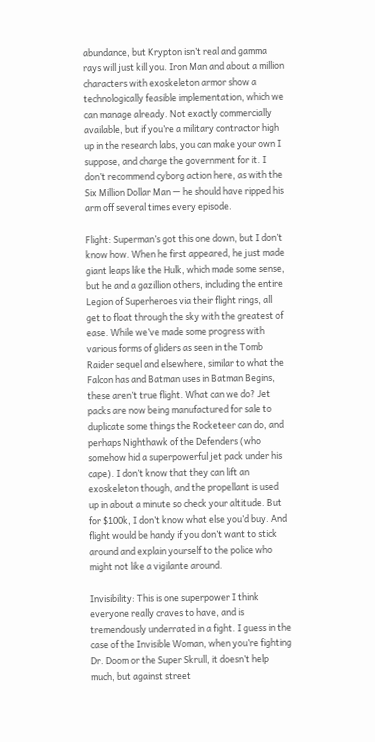abundance, but Krypton isn’t real and gamma rays will just kill you. Iron Man and about a million characters with exoskeleton armor show a technologically feasible implementation, which we can manage already. Not exactly commercially available, but if you’re a military contractor high up in the research labs, you can make your own I suppose, and charge the government for it. I don’t recommend cyborg action here, as with the Six Million Dollar Man — he should have ripped his arm off several times every episode.

Flight: Superman’s got this one down, but I don’t know how. When he first appeared, he just made giant leaps like the Hulk, which made some sense, but he and a gazillion others, including the entire Legion of Superheroes via their flight rings, all get to float through the sky with the greatest of ease. While we’ve made some progress with various forms of gliders as seen in the Tomb Raider sequel and elsewhere, similar to what the Falcon has and Batman uses in Batman Begins, these aren’t true flight. What can we do? Jet packs are now being manufactured for sale to duplicate some things the Rocketeer can do, and perhaps Nighthawk of the Defenders (who somehow hid a superpowerful jet pack under his cape). I don’t know that they can lift an exoskeleton though, and the propellant is used up in about a minute so check your altitude. But for $100k, I don’t know what else you’d buy. And flight would be handy if you don’t want to stick around and explain yourself to the police who might not like a vigilante around.

Invisibility: This is one superpower I think everyone really craves to have, and is tremendously underrated in a fight. I guess in the case of the Invisible Woman, when you’re fighting Dr. Doom or the Super Skrull, it doesn’t help much, but against street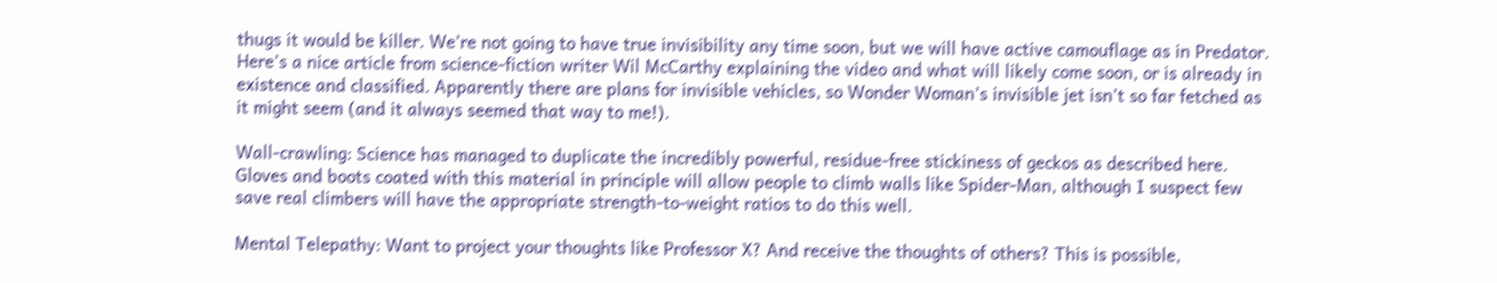thugs it would be killer. We’re not going to have true invisibility any time soon, but we will have active camouflage as in Predator. Here’s a nice article from science-fiction writer Wil McCarthy explaining the video and what will likely come soon, or is already in existence and classified. Apparently there are plans for invisible vehicles, so Wonder Woman’s invisible jet isn’t so far fetched as it might seem (and it always seemed that way to me!).

Wall-crawling: Science has managed to duplicate the incredibly powerful, residue-free stickiness of geckos as described here. Gloves and boots coated with this material in principle will allow people to climb walls like Spider-Man, although I suspect few save real climbers will have the appropriate strength-to-weight ratios to do this well.

Mental Telepathy: Want to project your thoughts like Professor X? And receive the thoughts of others? This is possible,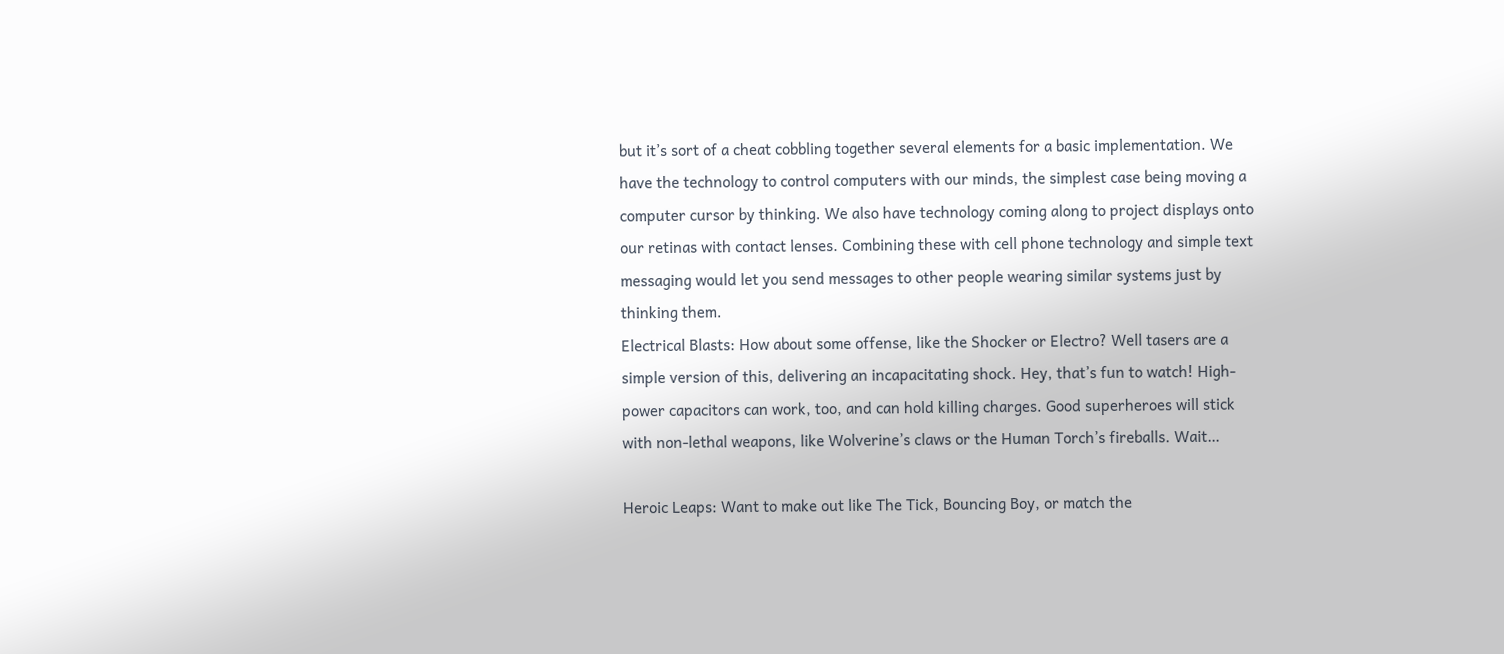but it’s sort of a cheat cobbling together several elements for a basic implementation. We have the technology to control computers with our minds, the simplest case being moving a computer cursor by thinking. We also have technology coming along to project displays onto our retinas with contact lenses. Combining these with cell phone technology and simple text messaging would let you send messages to other people wearing similar systems just by thinking them.
Electrical Blasts: How about some offense, like the Shocker or Electro? Well tasers are a simple version of this, delivering an incapacitating shock. Hey, that’s fun to watch! High-power capacitors can work, too, and can hold killing charges. Good superheroes will stick with non-lethal weapons, like Wolverine’s claws or the Human Torch’s fireballs. Wait…

Heroic Leaps: Want to make out like The Tick, Bouncing Boy, or match the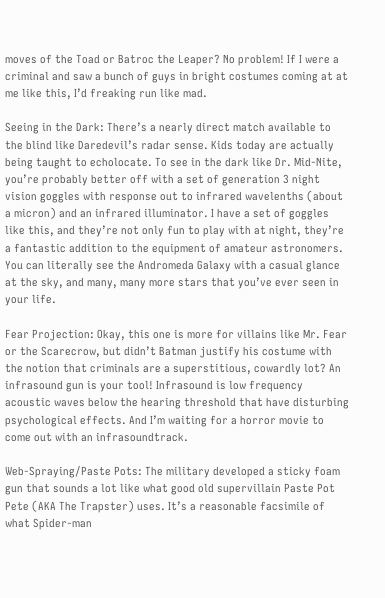moves of the Toad or Batroc the Leaper? No problem! If I were a criminal and saw a bunch of guys in bright costumes coming at at me like this, I’d freaking run like mad.

Seeing in the Dark: There’s a nearly direct match available to the blind like Daredevil’s radar sense. Kids today are actually being taught to echolocate. To see in the dark like Dr. Mid-Nite, you’re probably better off with a set of generation 3 night vision goggles with response out to infrared wavelenths (about a micron) and an infrared illuminator. I have a set of goggles like this, and they’re not only fun to play with at night, they’re a fantastic addition to the equipment of amateur astronomers. You can literally see the Andromeda Galaxy with a casual glance at the sky, and many, many more stars that you’ve ever seen in your life.

Fear Projection: Okay, this one is more for villains like Mr. Fear or the Scarecrow, but didn’t Batman justify his costume with the notion that criminals are a superstitious, cowardly lot? An infrasound gun is your tool! Infrasound is low frequency acoustic waves below the hearing threshold that have disturbing psychological effects. And I’m waiting for a horror movie to come out with an infrasoundtrack.

Web-Spraying/Paste Pots: The military developed a sticky foam gun that sounds a lot like what good old supervillain Paste Pot Pete (AKA The Trapster) uses. It’s a reasonable facsimile of what Spider-man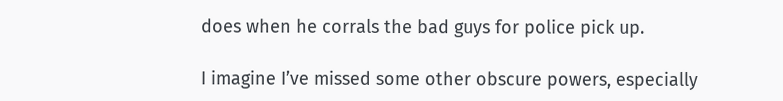does when he corrals the bad guys for police pick up.

I imagine I’ve missed some other obscure powers, especially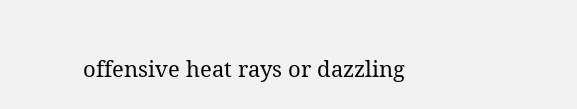offensive heat rays or dazzling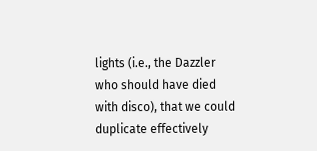lights (i.e., the Dazzler who should have died with disco), that we could duplicate effectively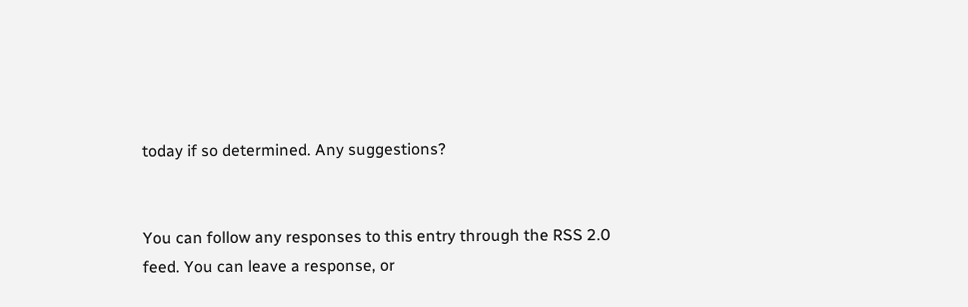today if so determined. Any suggestions?


You can follow any responses to this entry through the RSS 2.0 feed. You can leave a response, or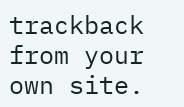trackback from your own site.